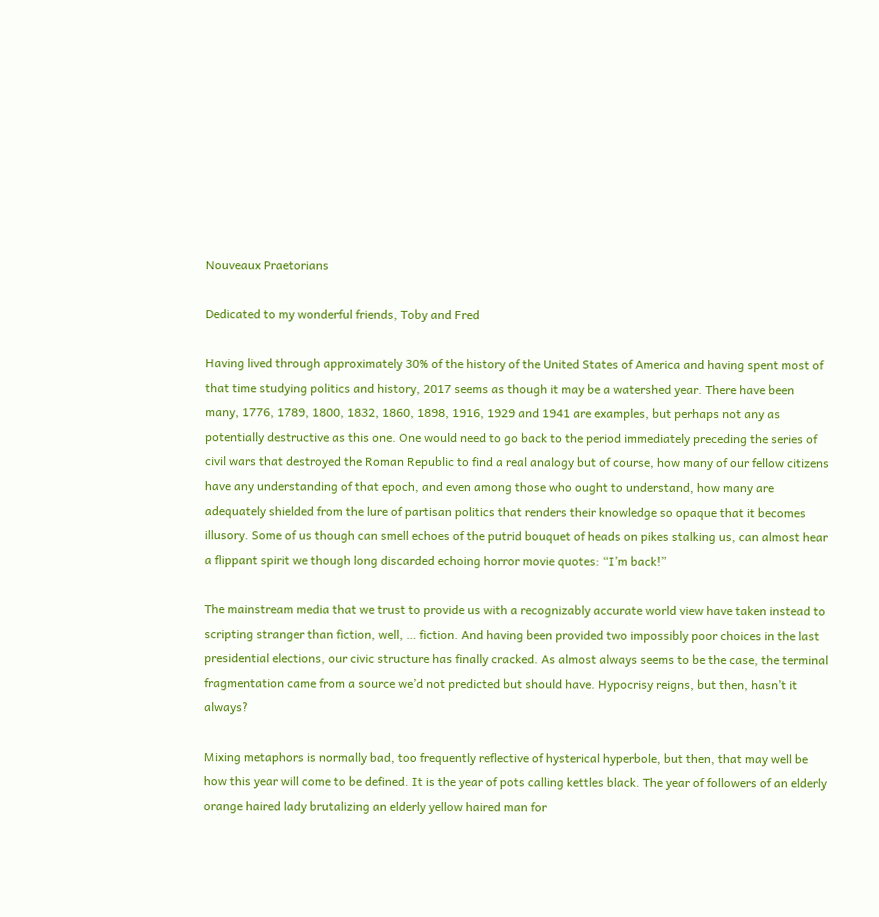Nouveaux Praetorians

Dedicated to my wonderful friends, Toby and Fred

Having lived through approximately 30% of the history of the United States of America and having spent most of that time studying politics and history, 2017 seems as though it may be a watershed year. There have been many, 1776, 1789, 1800, 1832, 1860, 1898, 1916, 1929 and 1941 are examples, but perhaps not any as potentially destructive as this one. One would need to go back to the period immediately preceding the series of civil wars that destroyed the Roman Republic to find a real analogy but of course, how many of our fellow citizens have any understanding of that epoch, and even among those who ought to understand, how many are adequately shielded from the lure of partisan politics that renders their knowledge so opaque that it becomes illusory. Some of us though can smell echoes of the putrid bouquet of heads on pikes stalking us, can almost hear a flippant spirit we though long discarded echoing horror movie quotes: “I’m back!”

The mainstream media that we trust to provide us with a recognizably accurate world view have taken instead to scripting stranger than fiction, well, … fiction. And having been provided two impossibly poor choices in the last presidential elections, our civic structure has finally cracked. As almost always seems to be the case, the terminal fragmentation came from a source we’d not predicted but should have. Hypocrisy reigns, but then, hasn’t it always?

Mixing metaphors is normally bad, too frequently reflective of hysterical hyperbole, but then, that may well be how this year will come to be defined. It is the year of pots calling kettles black. The year of followers of an elderly orange haired lady brutalizing an elderly yellow haired man for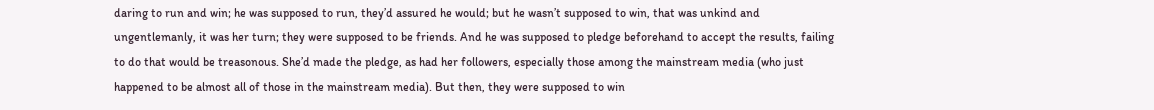daring to run and win; he was supposed to run, they’d assured he would; but he wasn’t supposed to win, that was unkind and ungentlemanly, it was her turn; they were supposed to be friends. And he was supposed to pledge beforehand to accept the results, failing to do that would be treasonous. She’d made the pledge, as had her followers, especially those among the mainstream media (who just happened to be almost all of those in the mainstream media). But then, they were supposed to win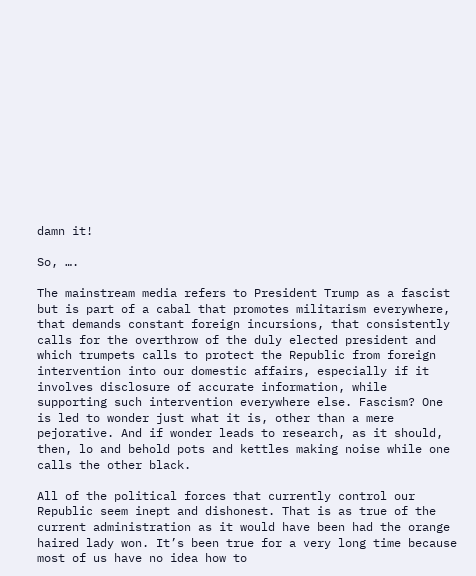damn it!

So, ….

The mainstream media refers to President Trump as a fascist but is part of a cabal that promotes militarism everywhere, that demands constant foreign incursions, that consistently calls for the overthrow of the duly elected president and which trumpets calls to protect the Republic from foreign intervention into our domestic affairs, especially if it involves disclosure of accurate information, while supporting such intervention everywhere else. Fascism? One is led to wonder just what it is, other than a mere pejorative. And if wonder leads to research, as it should, then, lo and behold pots and kettles making noise while one calls the other black.

All of the political forces that currently control our Republic seem inept and dishonest. That is as true of the current administration as it would have been had the orange haired lady won. It’s been true for a very long time because most of us have no idea how to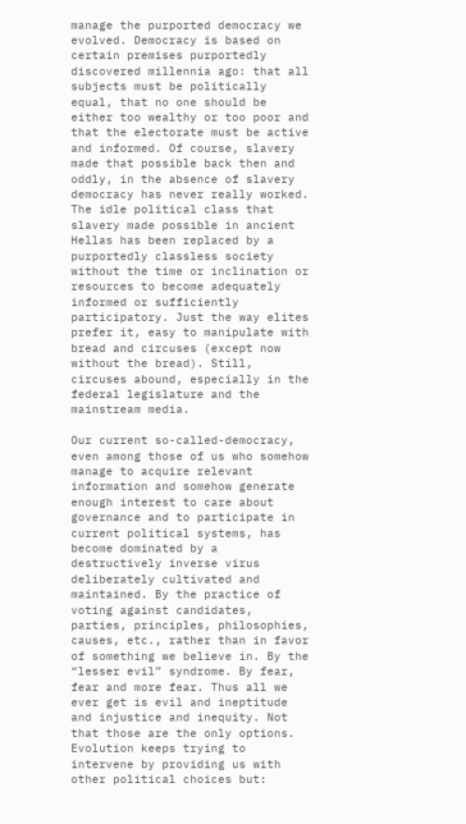manage the purported democracy we evolved. Democracy is based on certain premises purportedly discovered millennia ago: that all subjects must be politically equal, that no one should be either too wealthy or too poor and that the electorate must be active and informed. Of course, slavery made that possible back then and oddly, in the absence of slavery democracy has never really worked. The idle political class that slavery made possible in ancient Hellas has been replaced by a purportedly classless society without the time or inclination or resources to become adequately informed or sufficiently participatory. Just the way elites prefer it, easy to manipulate with bread and circuses (except now without the bread). Still, circuses abound, especially in the federal legislature and the mainstream media.

Our current so-called-democracy, even among those of us who somehow manage to acquire relevant information and somehow generate enough interest to care about governance and to participate in current political systems, has become dominated by a destructively inverse virus deliberately cultivated and maintained. By the practice of voting against candidates, parties, principles, philosophies, causes, etc., rather than in favor of something we believe in. By the “lesser evil” syndrome. By fear, fear and more fear. Thus all we ever get is evil and ineptitude and injustice and inequity. Not that those are the only options. Evolution keeps trying to intervene by providing us with other political choices but: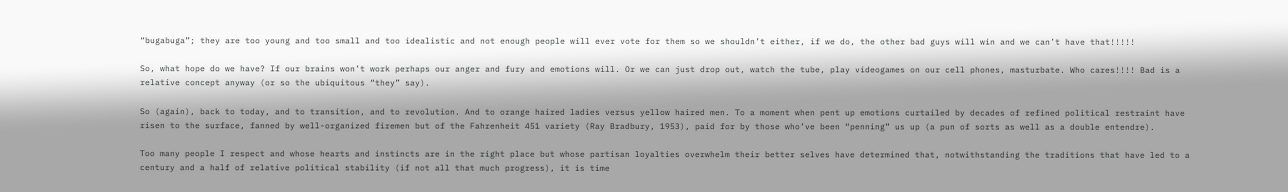“bugabuga”; they are too young and too small and too idealistic and not enough people will ever vote for them so we shouldn’t either, if we do, the other bad guys will win and we can’t have that!!!!!

So, what hope do we have? If our brains won’t work perhaps our anger and fury and emotions will. Or we can just drop out, watch the tube, play videogames on our cell phones, masturbate. Who cares!!!! Bad is a relative concept anyway (or so the ubiquitous “they” say).

So (again), back to today, and to transition, and to revolution. And to orange haired ladies versus yellow haired men. To a moment when pent up emotions curtailed by decades of refined political restraint have risen to the surface, fanned by well-organized firemen but of the Fahrenheit 451 variety (Ray Bradbury, 1953), paid for by those who’ve been “penning” us up (a pun of sorts as well as a double entendre).

Too many people I respect and whose hearts and instincts are in the right place but whose partisan loyalties overwhelm their better selves have determined that, notwithstanding the traditions that have led to a century and a half of relative political stability (if not all that much progress), it is time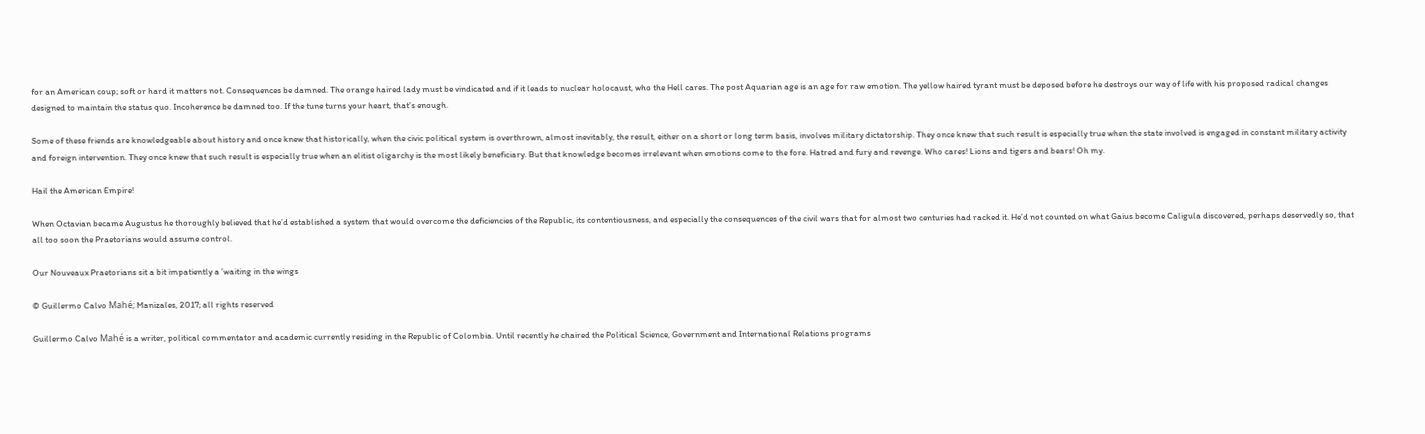for an American coup; soft or hard it matters not. Consequences be damned. The orange haired lady must be vindicated and if it leads to nuclear holocaust, who the Hell cares. The post Aquarian age is an age for raw emotion. The yellow haired tyrant must be deposed before he destroys our way of life with his proposed radical changes designed to maintain the status quo. Incoherence be damned too. If the tune turns your heart, that’s enough.

Some of these friends are knowledgeable about history and once knew that historically, when the civic political system is overthrown, almost inevitably, the result, either on a short or long term basis, involves military dictatorship. They once knew that such result is especially true when the state involved is engaged in constant military activity and foreign intervention. They once knew that such result is especially true when an elitist oligarchy is the most likely beneficiary. But that knowledge becomes irrelevant when emotions come to the fore. Hatred and fury and revenge. Who cares! Lions and tigers and bears! Oh my.

Hail the American Empire!

When Octavian became Augustus he thoroughly believed that he’d established a system that would overcome the deficiencies of the Republic, its contentiousness, and especially the consequences of the civil wars that for almost two centuries had racked it. He’d not counted on what Gaius become Caligula discovered, perhaps deservedly so, that all too soon the Praetorians would assume control.

Our Nouveaux Praetorians sit a bit impatiently a ’waiting in the wings

© Guillermo Calvo Mahé; Manizales, 2017; all rights reserved

Guillermo Calvo Mahé is a writer, political commentator and academic currently residing in the Republic of Colombia. Until recently he chaired the Political Science, Government and International Relations programs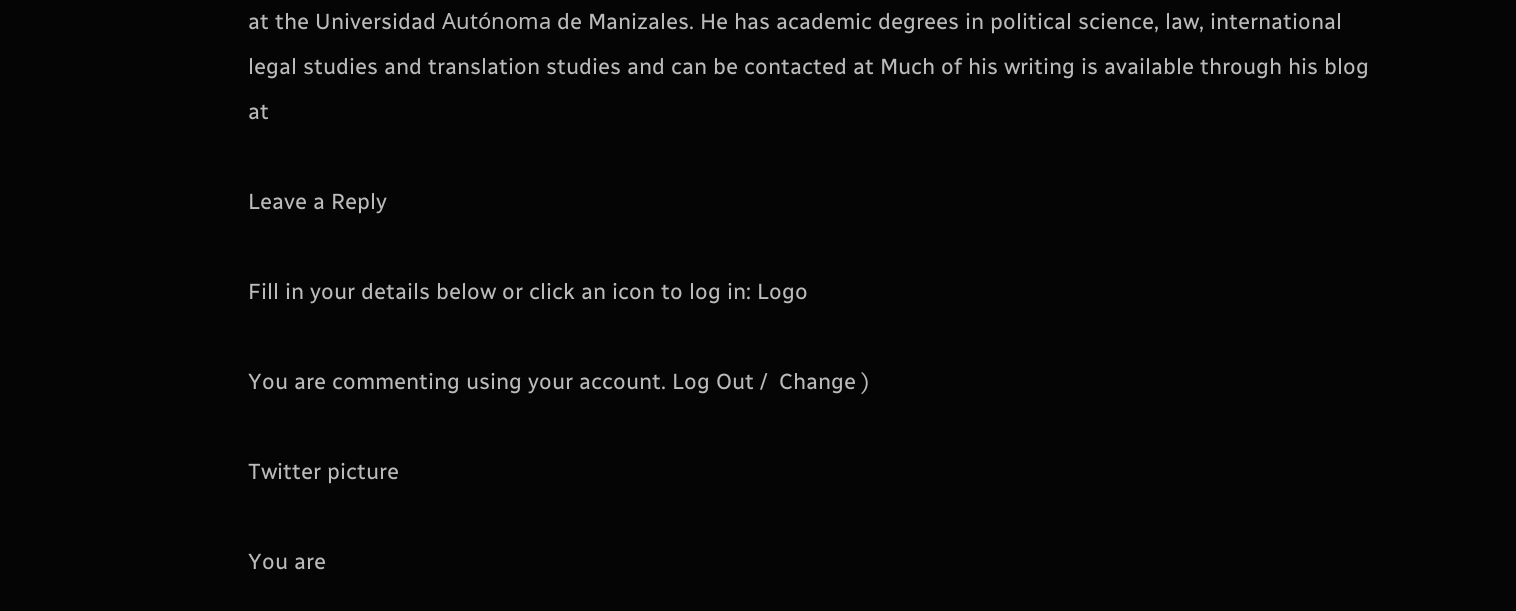at the Universidad Autónoma de Manizales. He has academic degrees in political science, law, international legal studies and translation studies and can be contacted at Much of his writing is available through his blog at

Leave a Reply

Fill in your details below or click an icon to log in: Logo

You are commenting using your account. Log Out /  Change )

Twitter picture

You are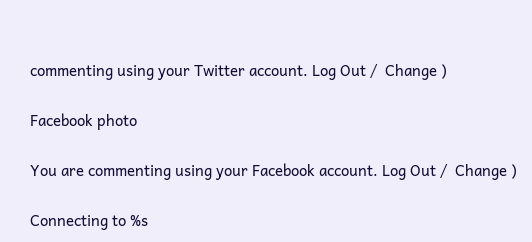commenting using your Twitter account. Log Out /  Change )

Facebook photo

You are commenting using your Facebook account. Log Out /  Change )

Connecting to %s